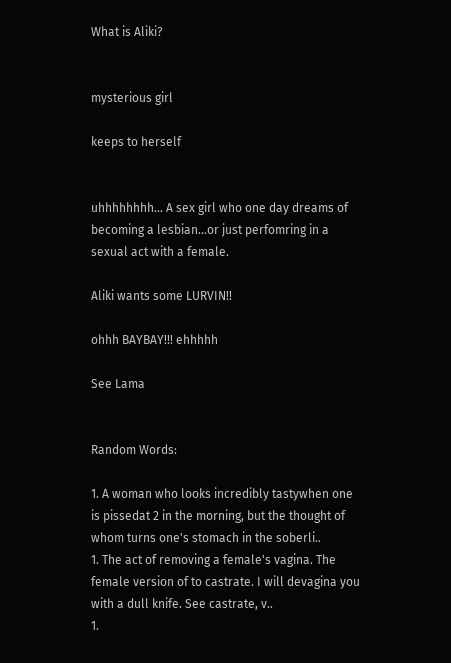What is Aliki?


mysterious girl

keeps to herself


uhhhhhhhh... A sex girl who one day dreams of becoming a lesbian...or just perfomring in a sexual act with a female.

Aliki wants some LURVIN!!

ohhh BAYBAY!!! ehhhhh

See Lama


Random Words:

1. A woman who looks incredibly tastywhen one is pissedat 2 in the morning, but the thought of whom turns one's stomach in the soberli..
1. The act of removing a female's vagina. The female version of to castrate. I will devagina you with a dull knife. See castrate, v..
1.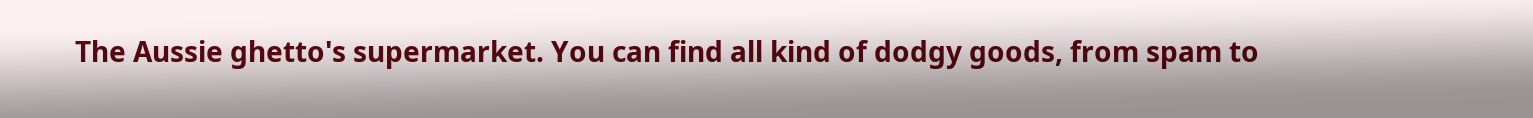The Aussie ghetto's supermarket. You can find all kind of dodgy goods, from spam to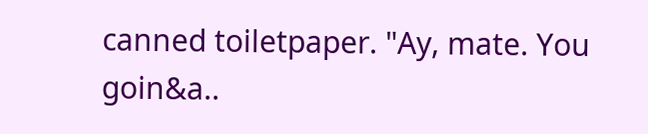canned toiletpaper. "Ay, mate. You goin&a..